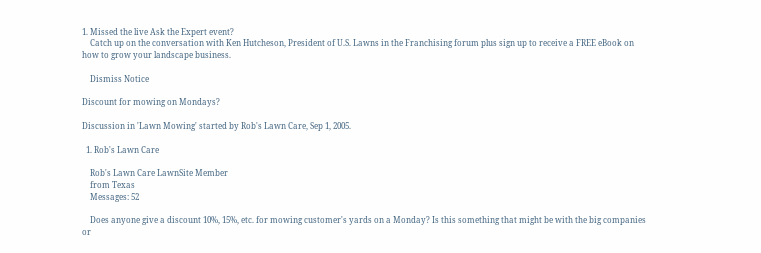1. Missed the live Ask the Expert event?
    Catch up on the conversation with Ken Hutcheson, President of U.S. Lawns in the Franchising forum plus sign up to receive a FREE eBook on how to grow your landscape business.

    Dismiss Notice

Discount for mowing on Mondays?

Discussion in 'Lawn Mowing' started by Rob's Lawn Care, Sep 1, 2005.

  1. Rob's Lawn Care

    Rob's Lawn Care LawnSite Member
    from Texas
    Messages: 52

    Does anyone give a discount 10%, 15%, etc. for mowing customer's yards on a Monday? Is this something that might be with the big companies or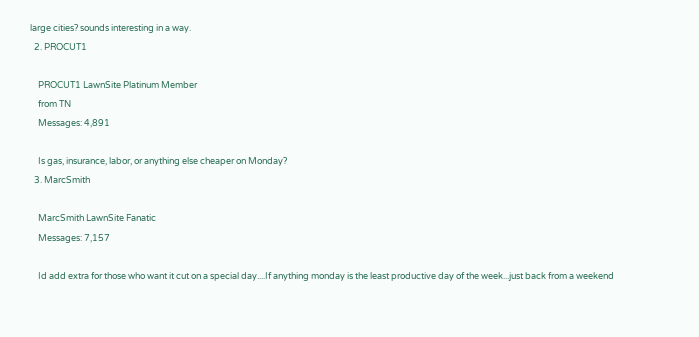large cities? sounds interesting in a way.
  2. PROCUT1

    PROCUT1 LawnSite Platinum Member
    from TN
    Messages: 4,891

    Is gas, insurance, labor, or anything else cheaper on Monday?
  3. MarcSmith

    MarcSmith LawnSite Fanatic
    Messages: 7,157

    Id add extra for those who want it cut on a special day....If anything monday is the least productive day of the week...just back from a weekend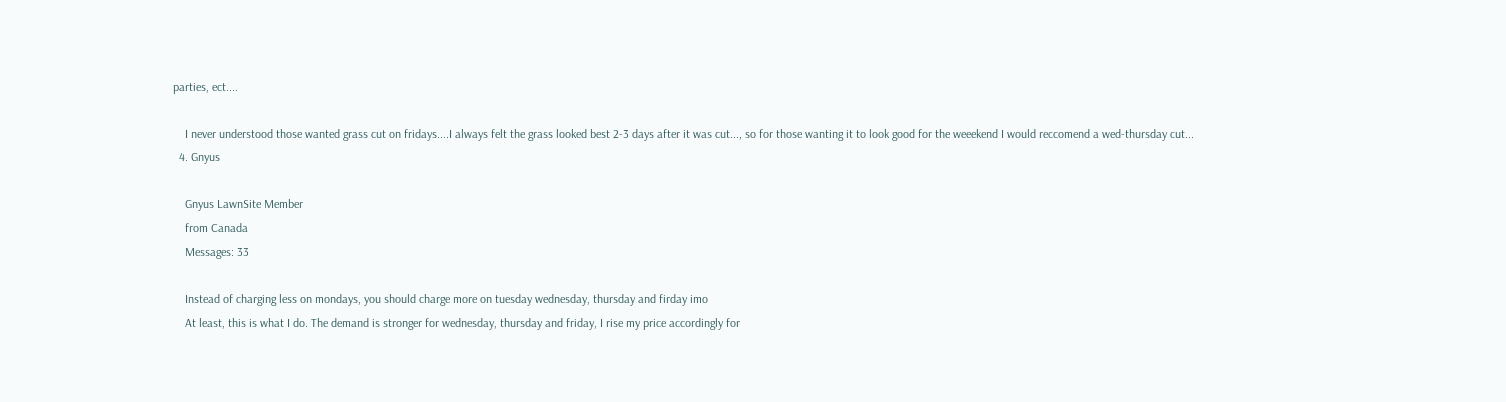parties, ect....

    I never understood those wanted grass cut on fridays....I always felt the grass looked best 2-3 days after it was cut..., so for those wanting it to look good for the weeekend I would reccomend a wed-thursday cut...
  4. Gnyus

    Gnyus LawnSite Member
    from Canada
    Messages: 33

    Instead of charging less on mondays, you should charge more on tuesday wednesday, thursday and firday imo
    At least, this is what I do. The demand is stronger for wednesday, thursday and friday, I rise my price accordingly for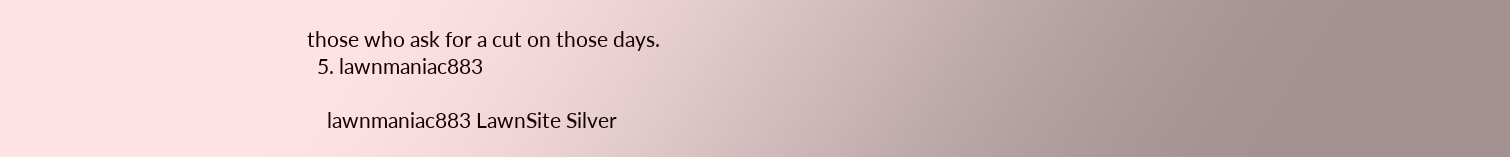those who ask for a cut on those days.
  5. lawnmaniac883

    lawnmaniac883 LawnSite Silver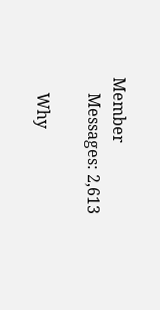Member
    Messages: 2,613

    Why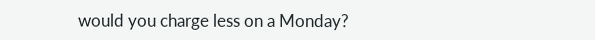would you charge less on a Monday?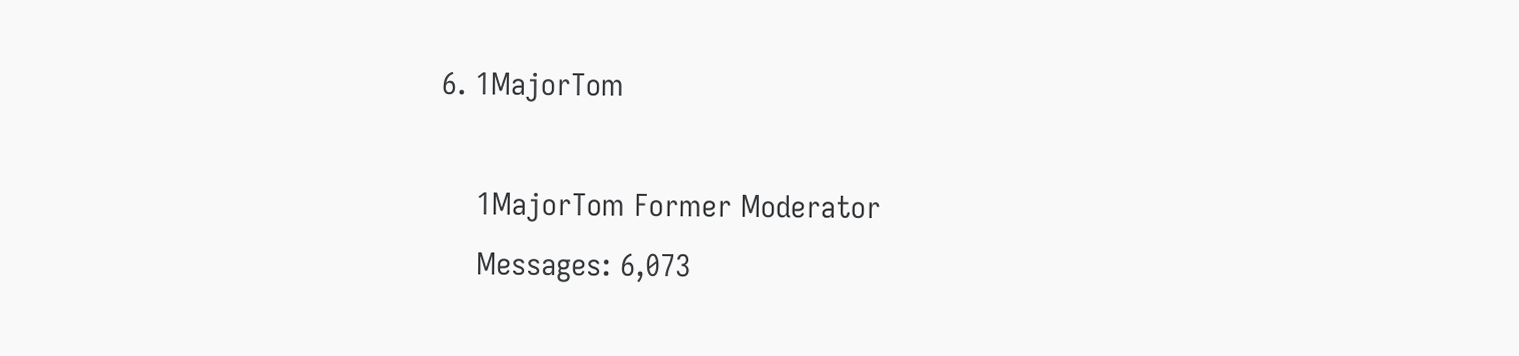6. 1MajorTom

    1MajorTom Former Moderator
    Messages: 6,073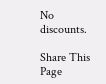No discounts.

Share This Page